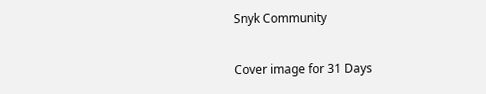Snyk Community

Cover image for 31 Days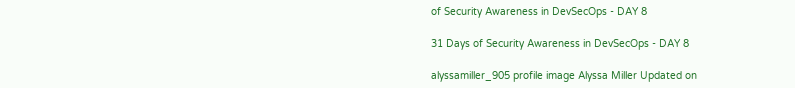of Security Awareness in DevSecOps - DAY 8

31 Days of Security Awareness in DevSecOps - DAY 8

alyssamiller_905 profile image Alyssa Miller Updated on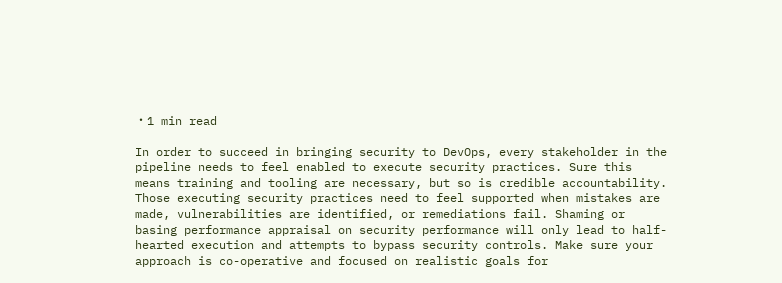・1 min read

In order to succeed in bringing security to DevOps, every stakeholder in the pipeline needs to feel enabled to execute security practices. Sure this means training and tooling are necessary, but so is credible accountability. Those executing security practices need to feel supported when mistakes are made, vulnerabilities are identified, or remediations fail. Shaming or basing performance appraisal on security performance will only lead to half-hearted execution and attempts to bypass security controls. Make sure your approach is co-operative and focused on realistic goals for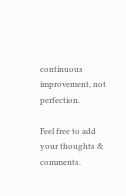continuous improvement, not perfection.

Feel free to add your thoughts & comments.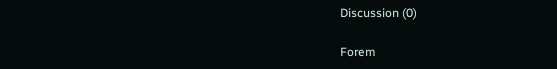Discussion (0)

Forem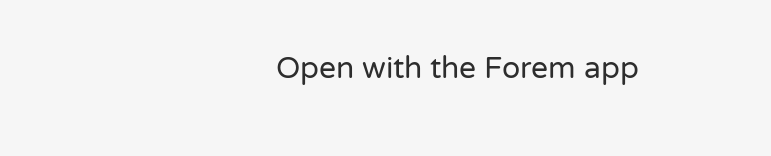Open with the Forem app